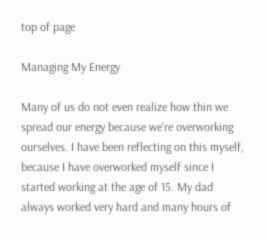top of page

Managing My Energy

Many of us do not even realize how thin we spread our energy because we’re overworking ourselves. I have been reflecting on this myself, because I have overworked myself since I started working at the age of 15. My dad always worked very hard and many hours of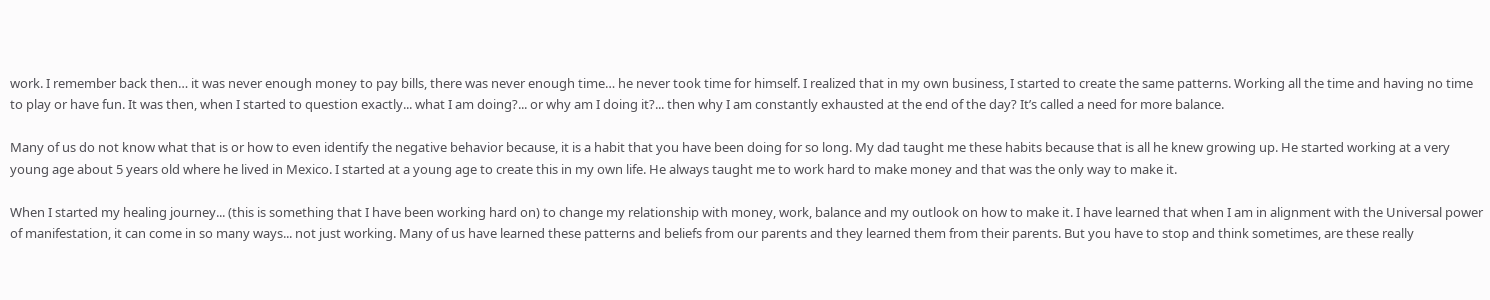work. I remember back then… it was never enough money to pay bills, there was never enough time… he never took time for himself. I realized that in my own business, I started to create the same patterns. Working all the time and having no time to play or have fun. It was then, when I started to question exactly... what I am doing?... or why am I doing it?... then why I am constantly exhausted at the end of the day? It’s called a need for more balance.

Many of us do not know what that is or how to even identify the negative behavior because, it is a habit that you have been doing for so long. My dad taught me these habits because that is all he knew growing up. He started working at a very young age about 5 years old where he lived in Mexico. I started at a young age to create this in my own life. He always taught me to work hard to make money and that was the only way to make it.

When I started my healing journey... (this is something that I have been working hard on) to change my relationship with money, work, balance and my outlook on how to make it. I have learned that when I am in alignment with the Universal power of manifestation, it can come in so many ways... not just working. Many of us have learned these patterns and beliefs from our parents and they learned them from their parents. But you have to stop and think sometimes, are these really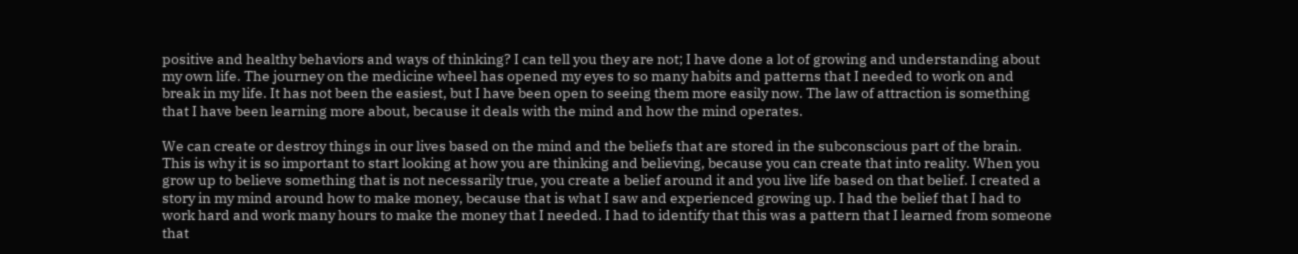positive and healthy behaviors and ways of thinking? I can tell you they are not; I have done a lot of growing and understanding about my own life. The journey on the medicine wheel has opened my eyes to so many habits and patterns that I needed to work on and break in my life. It has not been the easiest, but I have been open to seeing them more easily now. The law of attraction is something that I have been learning more about, because it deals with the mind and how the mind operates.

We can create or destroy things in our lives based on the mind and the beliefs that are stored in the subconscious part of the brain. This is why it is so important to start looking at how you are thinking and believing, because you can create that into reality. When you grow up to believe something that is not necessarily true, you create a belief around it and you live life based on that belief. I created a story in my mind around how to make money, because that is what I saw and experienced growing up. I had the belief that I had to work hard and work many hours to make the money that I needed. I had to identify that this was a pattern that I learned from someone that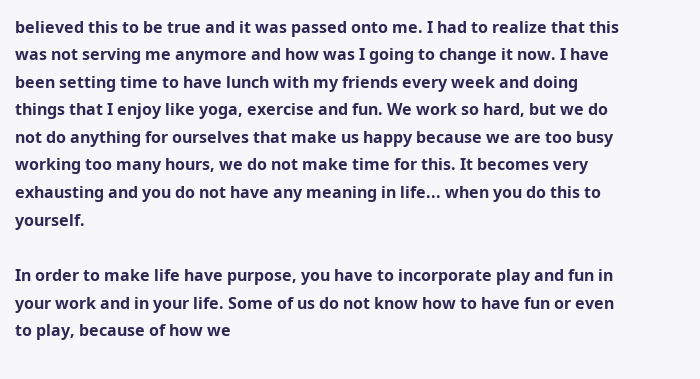believed this to be true and it was passed onto me. I had to realize that this was not serving me anymore and how was I going to change it now. I have been setting time to have lunch with my friends every week and doing things that I enjoy like yoga, exercise and fun. We work so hard, but we do not do anything for ourselves that make us happy because we are too busy working too many hours, we do not make time for this. It becomes very exhausting and you do not have any meaning in life... when you do this to yourself.

In order to make life have purpose, you have to incorporate play and fun in your work and in your life. Some of us do not know how to have fun or even to play, because of how we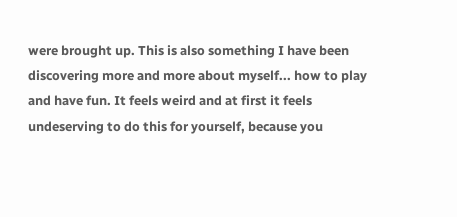were brought up. This is also something I have been discovering more and more about myself... how to play and have fun. It feels weird and at first it feels undeserving to do this for yourself, because you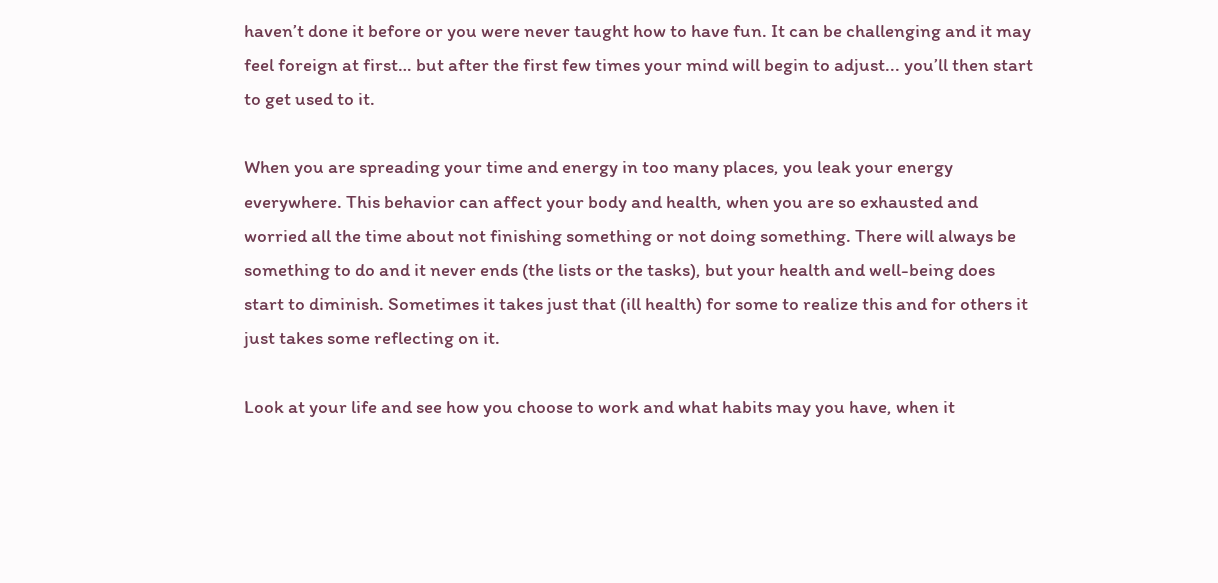haven’t done it before or you were never taught how to have fun. It can be challenging and it may feel foreign at first… but after the first few times your mind will begin to adjust... you’ll then start to get used to it.

When you are spreading your time and energy in too many places, you leak your energy everywhere. This behavior can affect your body and health, when you are so exhausted and worried all the time about not finishing something or not doing something. There will always be something to do and it never ends (the lists or the tasks), but your health and well-being does start to diminish. Sometimes it takes just that (ill health) for some to realize this and for others it just takes some reflecting on it.

Look at your life and see how you choose to work and what habits may you have, when it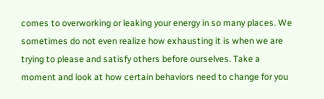comes to overworking or leaking your energy in so many places. We sometimes do not even realize how exhausting it is when we are trying to please and satisfy others before ourselves. Take a moment and look at how certain behaviors need to change for you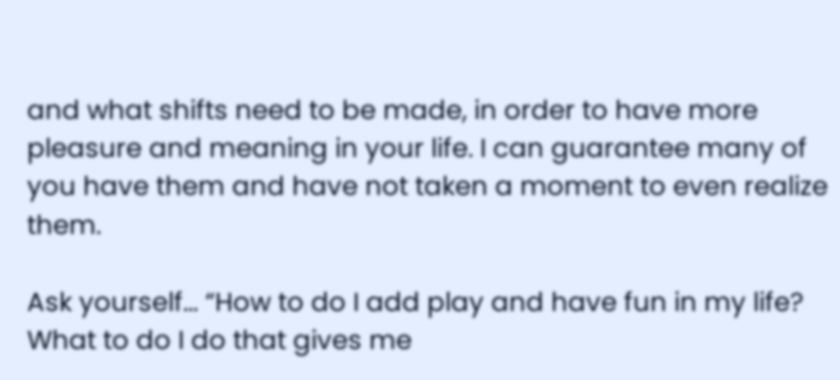and what shifts need to be made, in order to have more pleasure and meaning in your life. I can guarantee many of you have them and have not taken a moment to even realize them.

Ask yourself... “How to do I add play and have fun in my life? What to do I do that gives me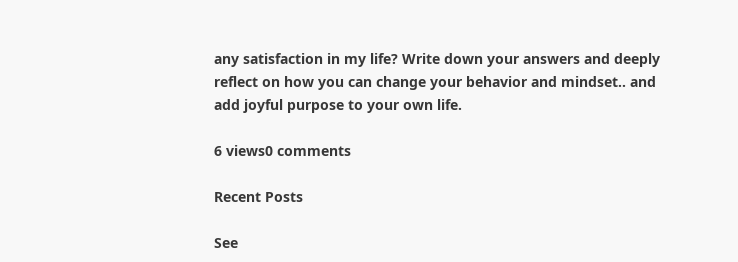any satisfaction in my life? Write down your answers and deeply reflect on how you can change your behavior and mindset.. and add joyful purpose to your own life.

6 views0 comments

Recent Posts

See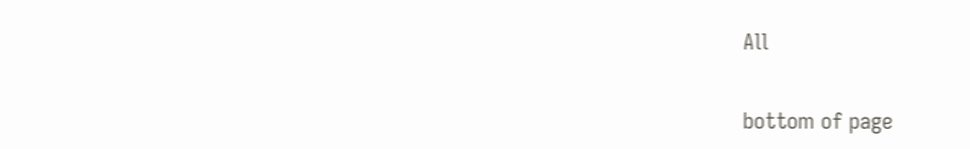All


bottom of page